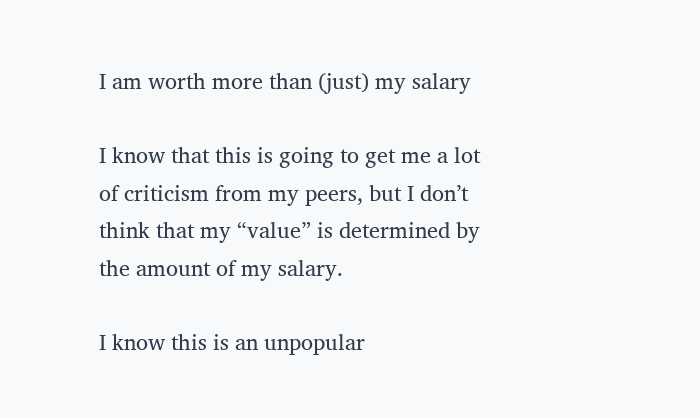I am worth more than (just) my salary

I know that this is going to get me a lot of criticism from my peers, but I don’t think that my “value” is determined by the amount of my salary.

I know this is an unpopular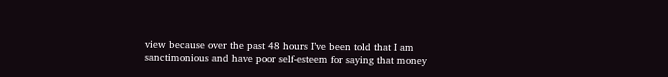view because over the past 48 hours I’ve been told that I am sanctimonious and have poor self-esteem for saying that money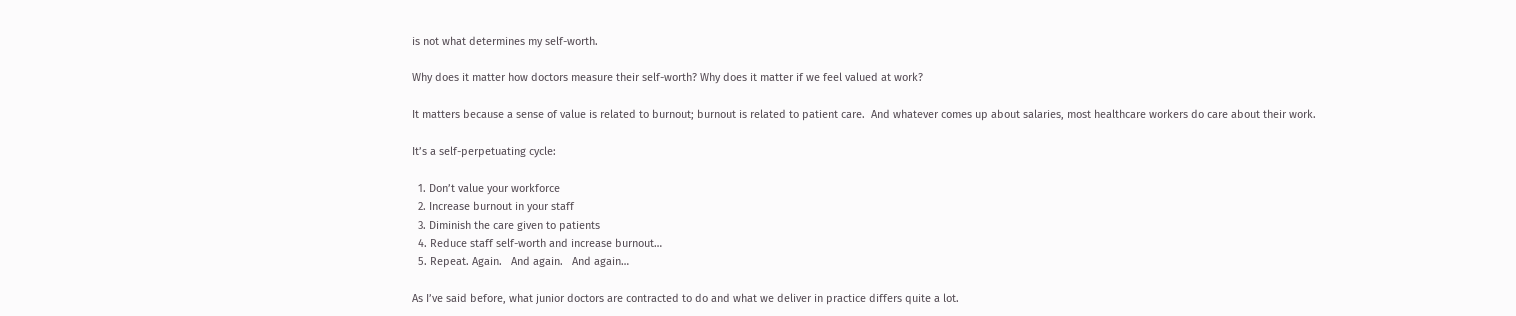is not what determines my self-worth.

Why does it matter how doctors measure their self-worth? Why does it matter if we feel valued at work?

It matters because a sense of value is related to burnout; burnout is related to patient care.  And whatever comes up about salaries, most healthcare workers do care about their work.

It’s a self-perpetuating cycle:

  1. Don’t value your workforce
  2. Increase burnout in your staff
  3. Diminish the care given to patients
  4. Reduce staff self-worth and increase burnout…
  5. Repeat. Again.   And again.   And again…

As I’ve said before, what junior doctors are contracted to do and what we deliver in practice differs quite a lot.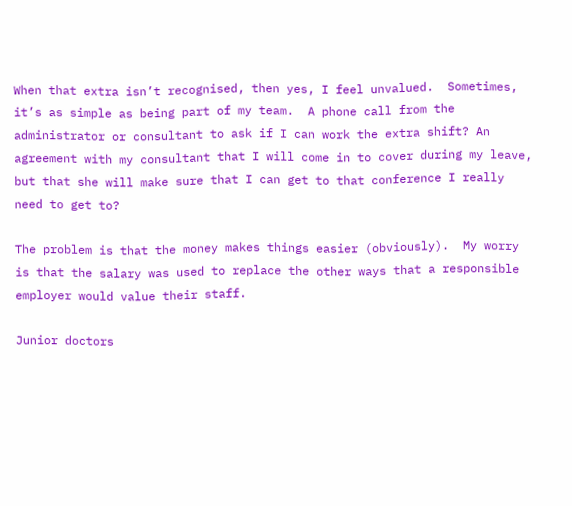When that extra isn’t recognised, then yes, I feel unvalued.  Sometimes, it’s as simple as being part of my team.  A phone call from the administrator or consultant to ask if I can work the extra shift? An agreement with my consultant that I will come in to cover during my leave, but that she will make sure that I can get to that conference I really need to get to?

The problem is that the money makes things easier (obviously).  My worry is that the salary was used to replace the other ways that a responsible employer would value their staff.

Junior doctors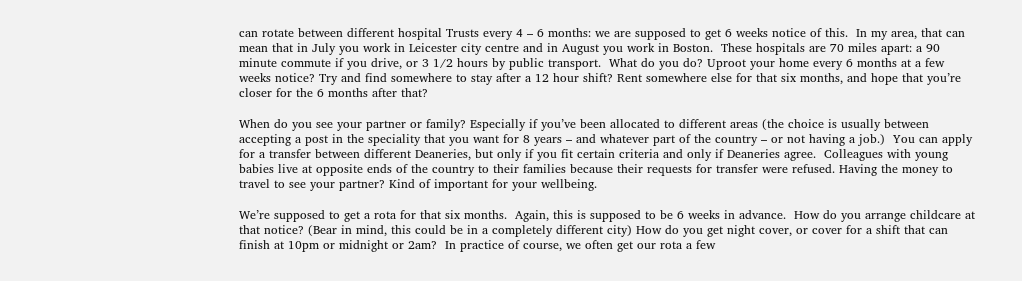can rotate between different hospital Trusts every 4 – 6 months: we are supposed to get 6 weeks notice of this.  In my area, that can mean that in July you work in Leicester city centre and in August you work in Boston.  These hospitals are 70 miles apart: a 90 minute commute if you drive, or 3 1/2 hours by public transport.  What do you do? Uproot your home every 6 months at a few weeks notice? Try and find somewhere to stay after a 12 hour shift? Rent somewhere else for that six months, and hope that you’re closer for the 6 months after that?

When do you see your partner or family? Especially if you’ve been allocated to different areas (the choice is usually between accepting a post in the speciality that you want for 8 years – and whatever part of the country – or not having a job.)  You can apply for a transfer between different Deaneries, but only if you fit certain criteria and only if Deaneries agree.  Colleagues with young babies live at opposite ends of the country to their families because their requests for transfer were refused. Having the money to travel to see your partner? Kind of important for your wellbeing.

We’re supposed to get a rota for that six months.  Again, this is supposed to be 6 weeks in advance.  How do you arrange childcare at that notice? (Bear in mind, this could be in a completely different city) How do you get night cover, or cover for a shift that can finish at 10pm or midnight or 2am?  In practice of course, we often get our rota a few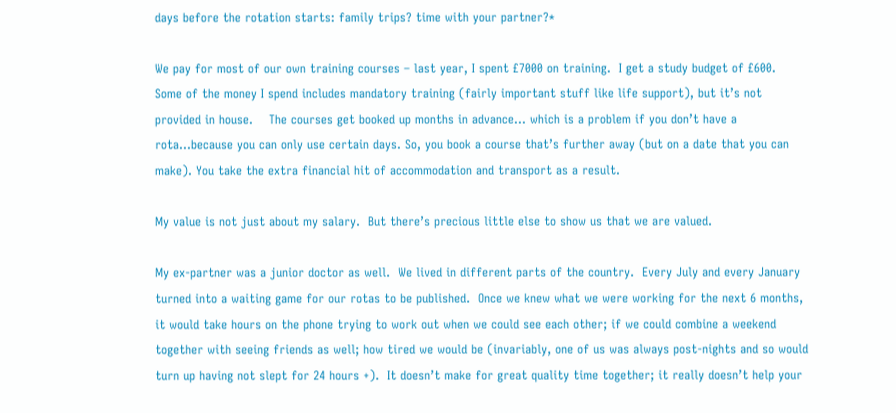days before the rotation starts: family trips? time with your partner?*

We pay for most of our own training courses – last year, I spent £7000 on training.  I get a study budget of £600.  Some of the money I spend includes mandatory training (fairly important stuff like life support), but it’s not provided in house.    The courses get booked up months in advance… which is a problem if you don’t have a rota…because you can only use certain days. So, you book a course that’s further away (but on a date that you can make). You take the extra financial hit of accommodation and transport as a result.

My value is not just about my salary.  But there’s precious little else to show us that we are valued.

My ex-partner was a junior doctor as well.  We lived in different parts of the country.  Every July and every January turned into a waiting game for our rotas to be published.  Once we knew what we were working for the next 6 months, it would take hours on the phone trying to work out when we could see each other; if we could combine a weekend together with seeing friends as well; how tired we would be (invariably, one of us was always post-nights and so would turn up having not slept for 24 hours +).  It doesn’t make for great quality time together; it really doesn’t help your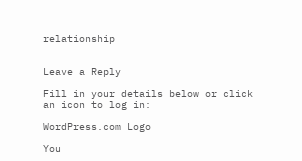relationship


Leave a Reply

Fill in your details below or click an icon to log in:

WordPress.com Logo

You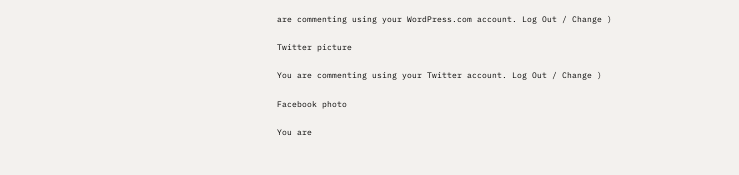are commenting using your WordPress.com account. Log Out / Change )

Twitter picture

You are commenting using your Twitter account. Log Out / Change )

Facebook photo

You are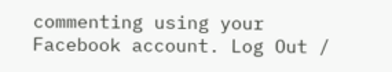commenting using your Facebook account. Log Out /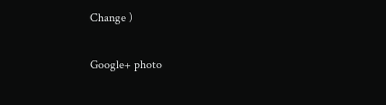Change )

Google+ photo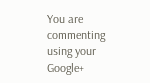You are commenting using your Google+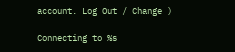account. Log Out / Change )

Connecting to %s